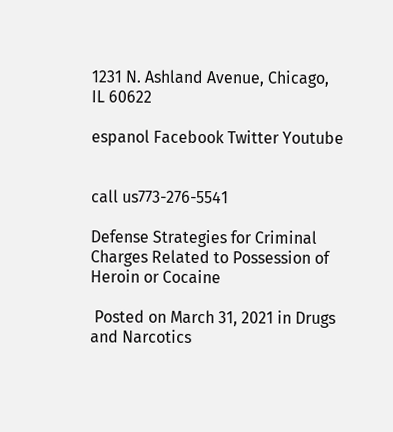1231 N. Ashland Avenue, Chicago, IL 60622

espanol Facebook Twitter Youtube


call us773-276-5541

Defense Strategies for Criminal Charges Related to Possession of Heroin or Cocaine

 Posted on March 31, 2021 in Drugs and Narcotics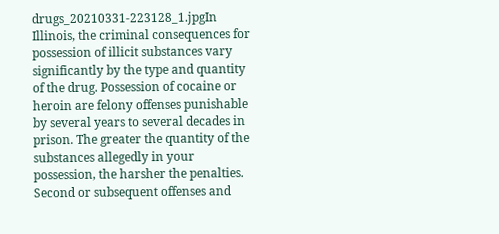drugs_20210331-223128_1.jpgIn Illinois, the criminal consequences for possession of illicit substances vary significantly by the type and quantity of the drug. Possession of cocaine or heroin are felony offenses punishable by several years to several decades in prison. The greater the quantity of the substances allegedly in your possession, the harsher the penalties. Second or subsequent offenses and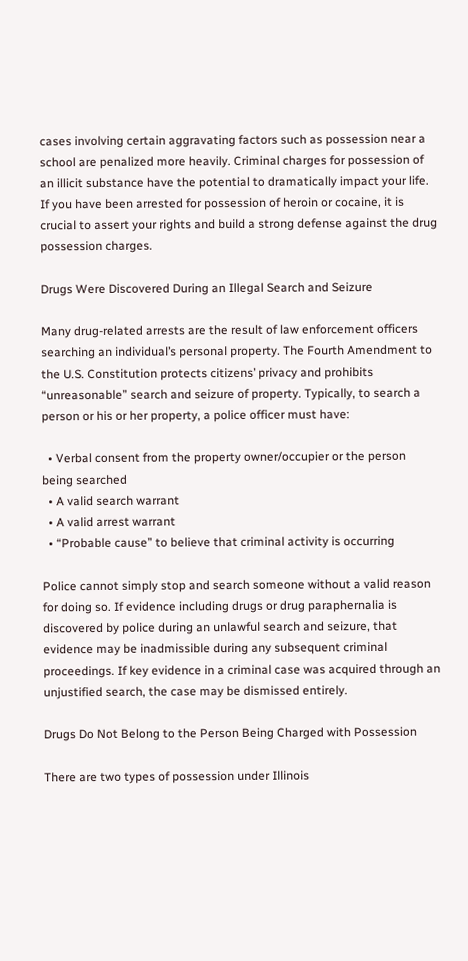cases involving certain aggravating factors such as possession near a school are penalized more heavily. Criminal charges for possession of an illicit substance have the potential to dramatically impact your life. If you have been arrested for possession of heroin or cocaine, it is crucial to assert your rights and build a strong defense against the drug possession charges.

Drugs Were Discovered During an Illegal Search and Seizure

Many drug-related arrests are the result of law enforcement officers searching an individual’s personal property. The Fourth Amendment to the U.S. Constitution protects citizens’ privacy and prohibits “unreasonable” search and seizure of property. Typically, to search a person or his or her property, a police officer must have:

  • Verbal consent from the property owner/occupier or the person being searched
  • A valid search warrant
  • A valid arrest warrant
  • “Probable cause” to believe that criminal activity is occurring

Police cannot simply stop and search someone without a valid reason for doing so. If evidence including drugs or drug paraphernalia is discovered by police during an unlawful search and seizure, that evidence may be inadmissible during any subsequent criminal proceedings. If key evidence in a criminal case was acquired through an unjustified search, the case may be dismissed entirely.

Drugs Do Not Belong to the Person Being Charged with Possession

There are two types of possession under Illinois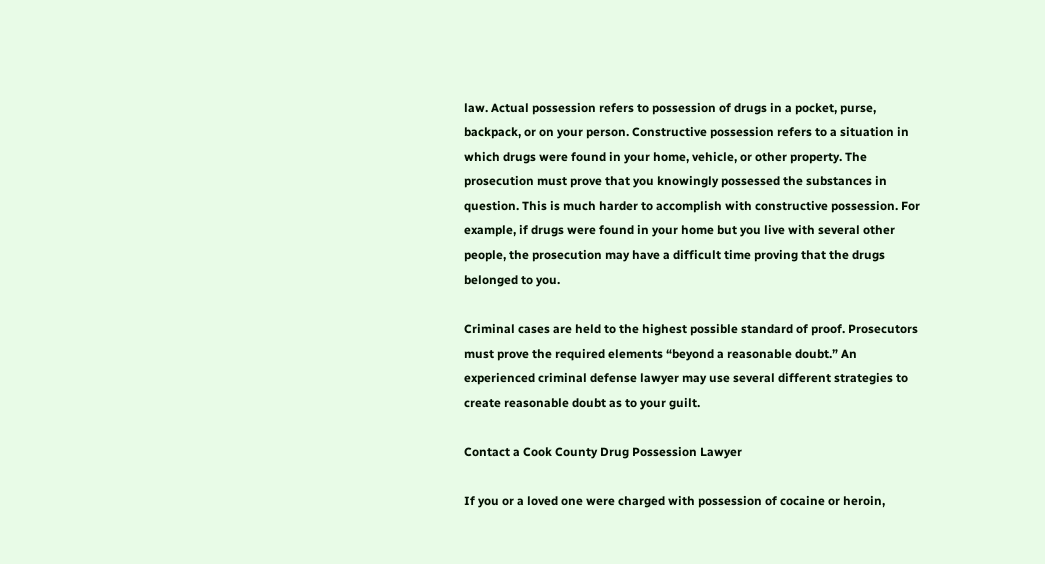law. Actual possession refers to possession of drugs in a pocket, purse, backpack, or on your person. Constructive possession refers to a situation in which drugs were found in your home, vehicle, or other property. The prosecution must prove that you knowingly possessed the substances in question. This is much harder to accomplish with constructive possession. For example, if drugs were found in your home but you live with several other people, the prosecution may have a difficult time proving that the drugs belonged to you.

Criminal cases are held to the highest possible standard of proof. Prosecutors must prove the required elements “beyond a reasonable doubt.” An experienced criminal defense lawyer may use several different strategies to create reasonable doubt as to your guilt.

Contact a Cook County Drug Possession Lawyer

If you or a loved one were charged with possession of cocaine or heroin,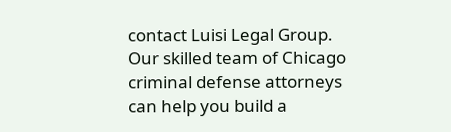contact Luisi Legal Group. Our skilled team of Chicago criminal defense attorneys can help you build a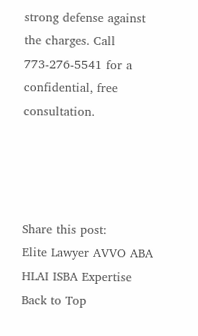strong defense against the charges. Call 773-276-5541 for a confidential, free consultation.




Share this post:
Elite Lawyer AVVO ABA HLAI ISBA Expertise
Back to Top